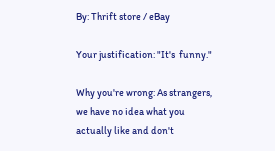By: Thrift store / eBay

Your justification: "It's  funny."

Why you're wrong: As strangers, we have no idea what you actually like and don't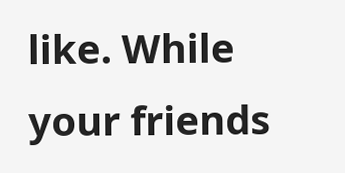like. While your friends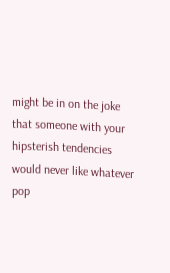might be in on the joke that someone with your hipsterish tendencies would never like whatever pop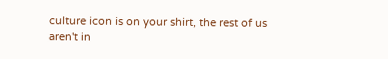culture icon is on your shirt, the rest of us aren't in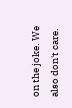on the joke. We also don't care.